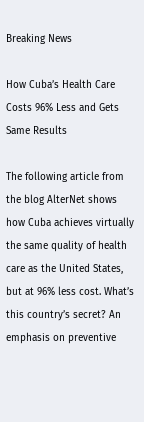Breaking News

How Cuba’s Health Care Costs 96% Less and Gets Same Results

The following article from the blog AlterNet shows how Cuba achieves virtually the same quality of health care as the United States, but at 96% less cost. What’s this country’s secret? An emphasis on preventive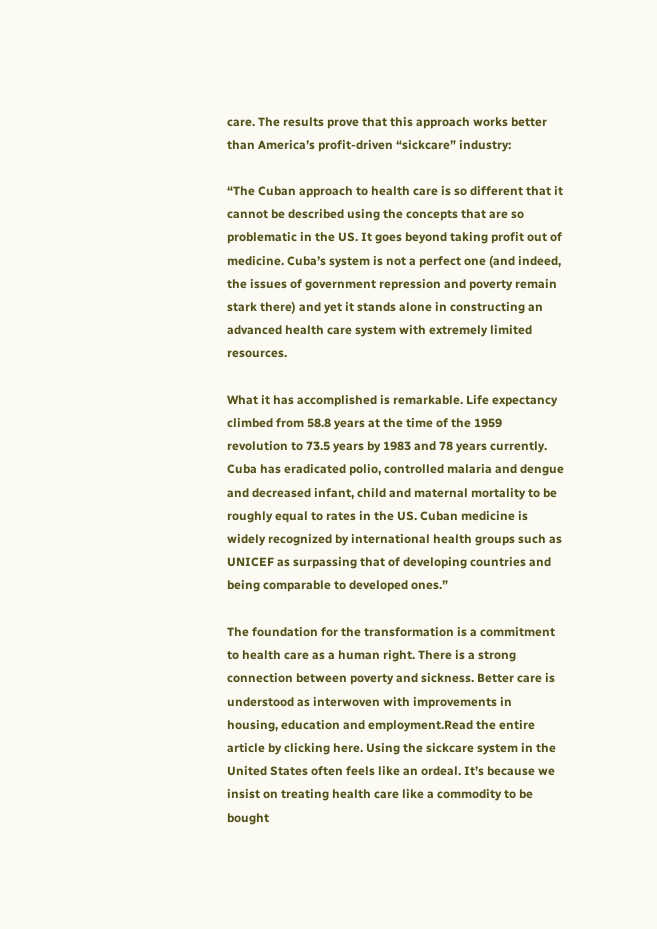care. The results prove that this approach works better than America’s profit-driven “sickcare” industry:

“The Cuban approach to health care is so different that it cannot be described using the concepts that are so problematic in the US. It goes beyond taking profit out of medicine. Cuba’s system is not a perfect one (and indeed, the issues of government repression and poverty remain stark there) and yet it stands alone in constructing an advanced health care system with extremely limited resources.

What it has accomplished is remarkable. Life expectancy climbed from 58.8 years at the time of the 1959 revolution to 73.5 years by 1983 and 78 years currently. Cuba has eradicated polio, controlled malaria and dengue and decreased infant, child and maternal mortality to be roughly equal to rates in the US. Cuban medicine is widely recognized by international health groups such as UNICEF as surpassing that of developing countries and being comparable to developed ones.”

The foundation for the transformation is a commitment to health care as a human right. There is a strong connection between poverty and sickness. Better care is understood as interwoven with improvements in housing, education and employment.Read the entire article by clicking here. Using the sickcare system in the United States often feels like an ordeal. It’s because we insist on treating health care like a commodity to be bought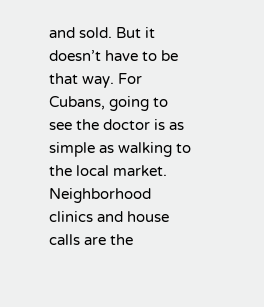and sold. But it doesn’t have to be that way. For Cubans, going to see the doctor is as simple as walking to the local market. Neighborhood clinics and house calls are the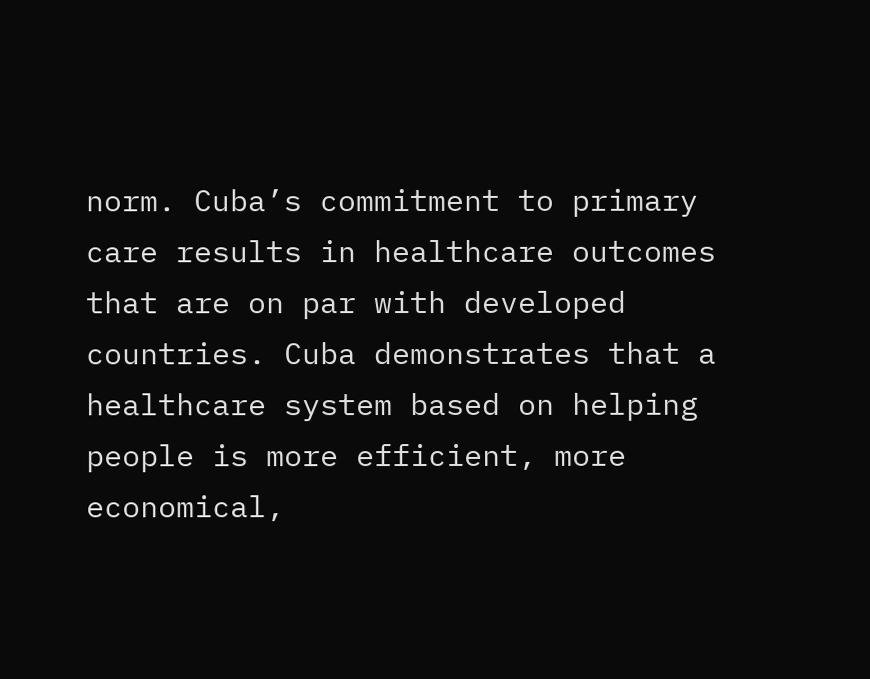norm. Cuba’s commitment to primary care results in healthcare outcomes that are on par with developed countries. Cuba demonstrates that a healthcare system based on helping people is more efficient, more economical,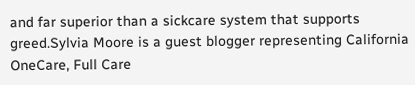and far superior than a sickcare system that supports greed.Sylvia Moore is a guest blogger representing California OneCare, Full Care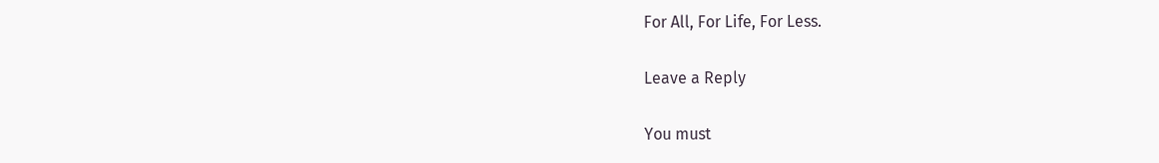For All, For Life, For Less.

Leave a Reply

You must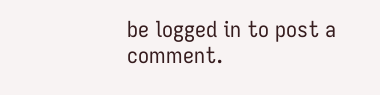be logged in to post a comment.